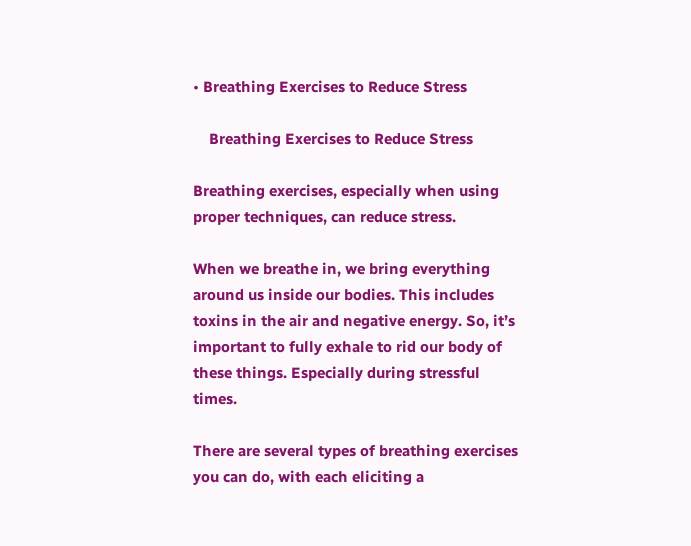• Breathing Exercises to Reduce Stress

    Breathing Exercises to Reduce Stress

Breathing exercises, especially when using proper techniques, can reduce stress.

When we breathe in, we bring everything around us inside our bodies. This includes toxins in the air and negative energy. So, it’s important to fully exhale to rid our body of these things. Especially during stressful times.

There are several types of breathing exercises you can do, with each eliciting a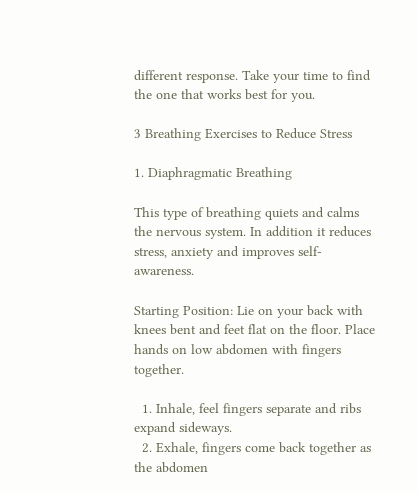different response. Take your time to find the one that works best for you.

3 Breathing Exercises to Reduce Stress

1. Diaphragmatic Breathing

This type of breathing quiets and calms the nervous system. In addition it reduces stress, anxiety and improves self-awareness.

Starting Position: Lie on your back with knees bent and feet flat on the floor. Place hands on low abdomen with fingers together.

  1. Inhale, feel fingers separate and ribs expand sideways.
  2. Exhale, fingers come back together as the abdomen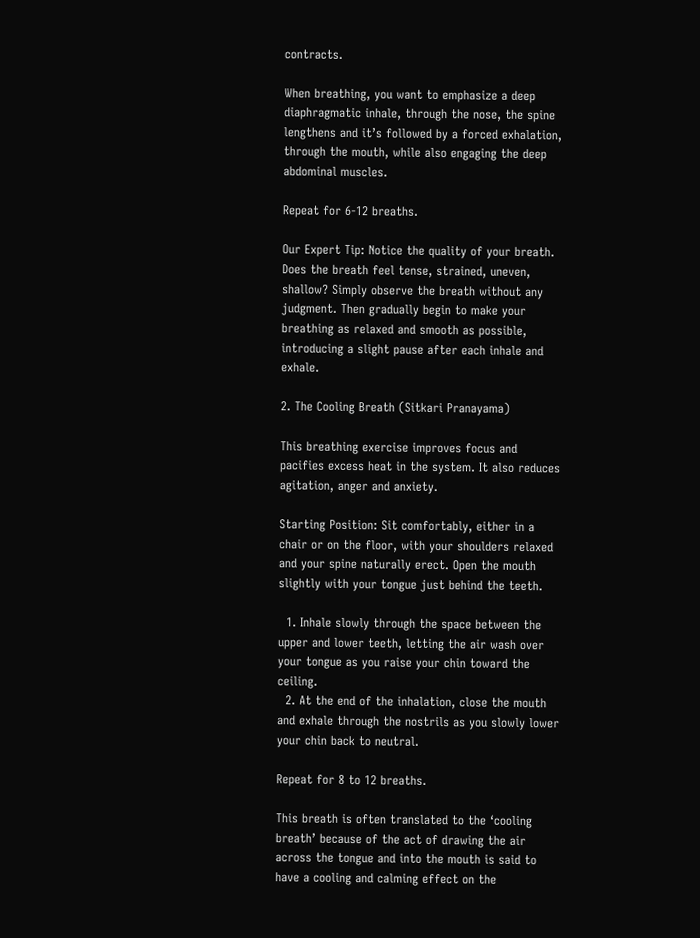contracts.

When breathing, you want to emphasize a deep diaphragmatic inhale, through the nose, the spine lengthens and it’s followed by a forced exhalation, through the mouth, while also engaging the deep abdominal muscles.

Repeat for 6-12 breaths.

Our Expert Tip: Notice the quality of your breath. Does the breath feel tense, strained, uneven, shallow? Simply observe the breath without any judgment. Then gradually begin to make your breathing as relaxed and smooth as possible, introducing a slight pause after each inhale and exhale.

2. The Cooling Breath (Sitkari Pranayama)

This breathing exercise improves focus and pacifies excess heat in the system. It also reduces agitation, anger and anxiety.

Starting Position: Sit comfortably, either in a chair or on the floor, with your shoulders relaxed and your spine naturally erect. Open the mouth slightly with your tongue just behind the teeth.

  1. Inhale slowly through the space between the upper and lower teeth, letting the air wash over your tongue as you raise your chin toward the ceiling.
  2. At the end of the inhalation, close the mouth and exhale through the nostrils as you slowly lower your chin back to neutral.

Repeat for 8 to 12 breaths.

This breath is often translated to the ‘cooling breath’ because of the act of drawing the air across the tongue and into the mouth is said to have a cooling and calming effect on the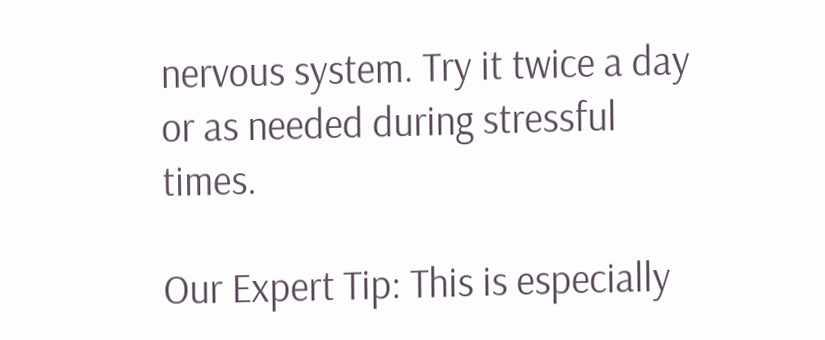nervous system. Try it twice a day or as needed during stressful times.

Our Expert Tip: This is especially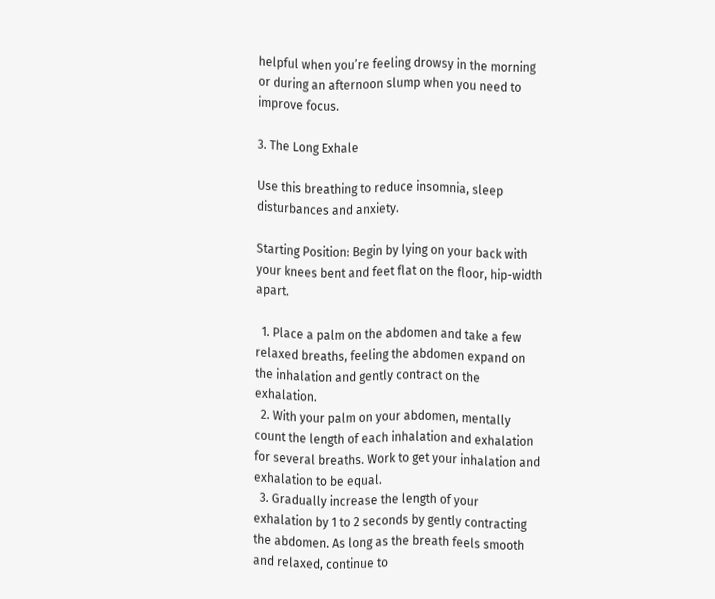helpful when you’re feeling drowsy in the morning or during an afternoon slump when you need to improve focus.

3. The Long Exhale

Use this breathing to reduce insomnia, sleep disturbances and anxiety.

Starting Position: Begin by lying on your back with your knees bent and feet flat on the floor, hip-width apart.

  1. Place a palm on the abdomen and take a few relaxed breaths, feeling the abdomen expand on the inhalation and gently contract on the exhalation.
  2. With your palm on your abdomen, mentally count the length of each inhalation and exhalation for several breaths. Work to get your inhalation and exhalation to be equal.
  3. Gradually increase the length of your exhalation by 1 to 2 seconds by gently contracting the abdomen. As long as the breath feels smooth and relaxed, continue to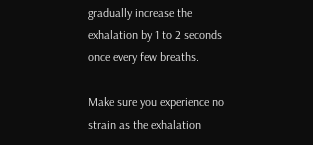gradually increase the exhalation by 1 to 2 seconds once every few breaths.

Make sure you experience no strain as the exhalation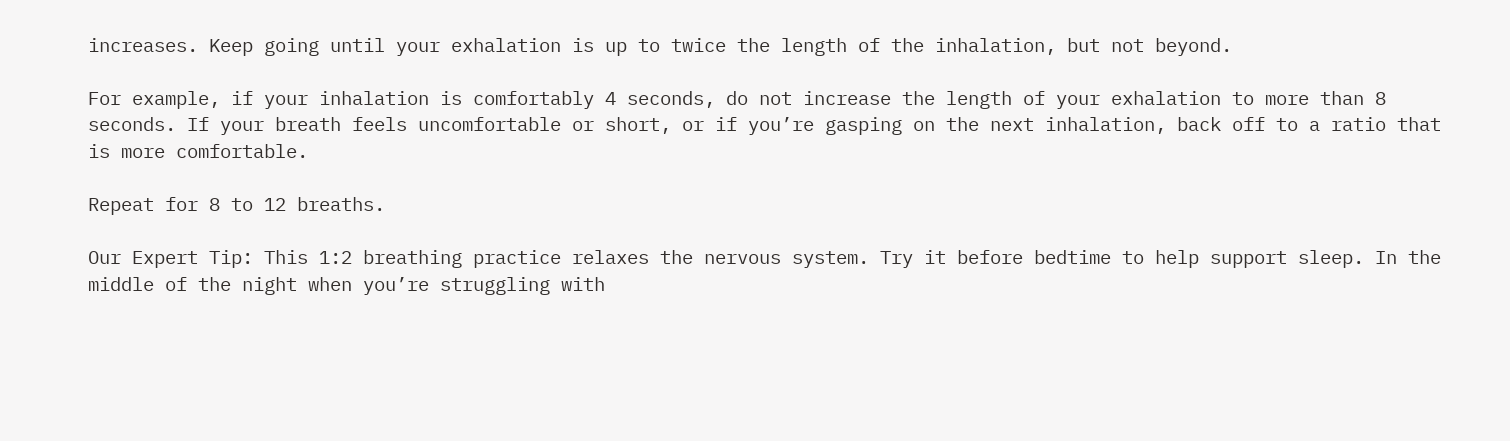increases. Keep going until your exhalation is up to twice the length of the inhalation, but not beyond.

For example, if your inhalation is comfortably 4 seconds, do not increase the length of your exhalation to more than 8 seconds. If your breath feels uncomfortable or short, or if you’re gasping on the next inhalation, back off to a ratio that is more comfortable.

Repeat for 8 to 12 breaths.

Our Expert Tip: This 1:2 breathing practice relaxes the nervous system. Try it before bedtime to help support sleep. In the middle of the night when you’re struggling with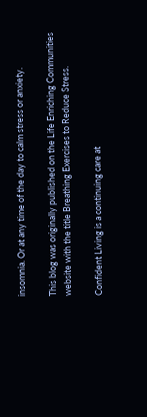insomnia. Or at any time of the day to calm stress or anxiety.

This blog was originally published on the Life Enriching Communities website with the title Breathing Exercises to Reduce Stress.

Confident Living is a continuing care at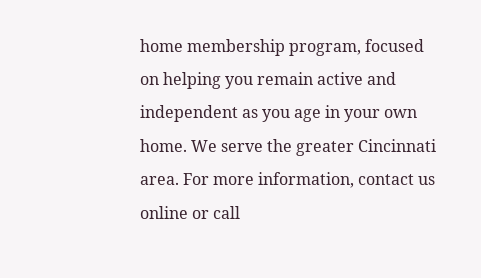home membership program, focused on helping you remain active and independent as you age in your own home. We serve the greater Cincinnati area. For more information, contact us online or call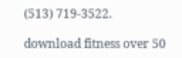(513) 719-3522.

download fitness over 50